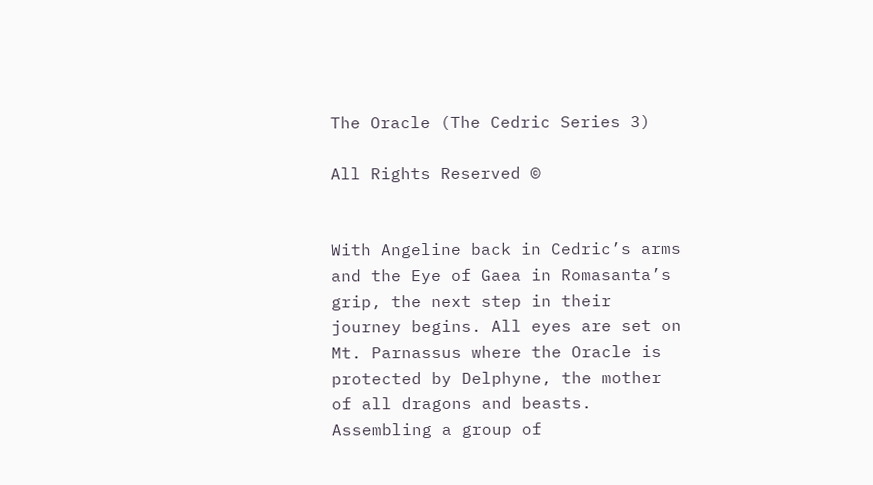The Oracle (The Cedric Series 3)

All Rights Reserved ©


With Angeline back in Cedric’s arms and the Eye of Gaea in Romasanta’s grip, the next step in their journey begins. All eyes are set on Mt. Parnassus where the Oracle is protected by Delphyne, the mother of all dragons and beasts. Assembling a group of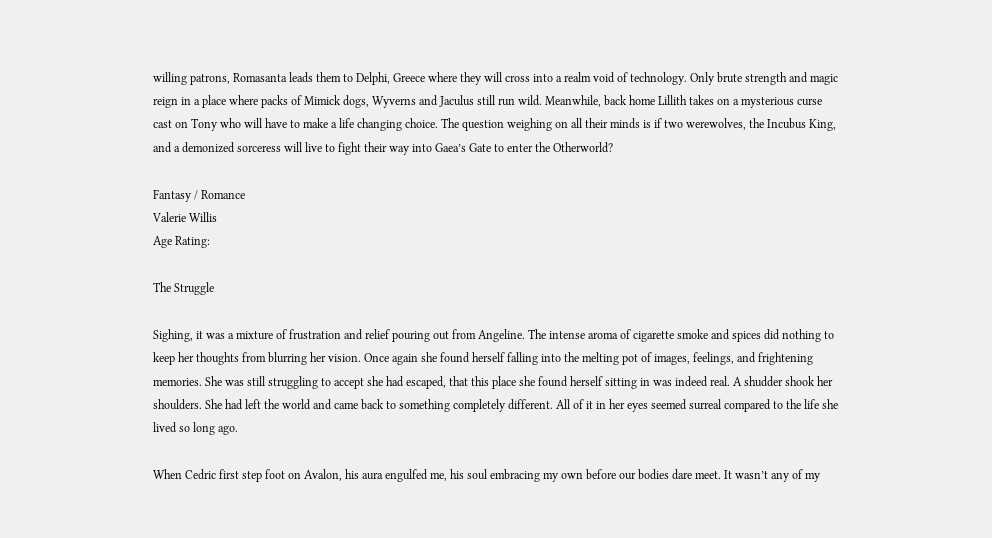willing patrons, Romasanta leads them to Delphi, Greece where they will cross into a realm void of technology. Only brute strength and magic reign in a place where packs of Mimick dogs, Wyverns and Jaculus still run wild. Meanwhile, back home Lillith takes on a mysterious curse cast on Tony who will have to make a life changing choice. The question weighing on all their minds is if two werewolves, the Incubus King, and a demonized sorceress will live to fight their way into Gaea’s Gate to enter the Otherworld?

Fantasy / Romance
Valerie Willis
Age Rating:

The Struggle

Sighing, it was a mixture of frustration and relief pouring out from Angeline. The intense aroma of cigarette smoke and spices did nothing to keep her thoughts from blurring her vision. Once again she found herself falling into the melting pot of images, feelings, and frightening memories. She was still struggling to accept she had escaped, that this place she found herself sitting in was indeed real. A shudder shook her shoulders. She had left the world and came back to something completely different. All of it in her eyes seemed surreal compared to the life she lived so long ago.

When Cedric first step foot on Avalon, his aura engulfed me, his soul embracing my own before our bodies dare meet. It wasn’t any of my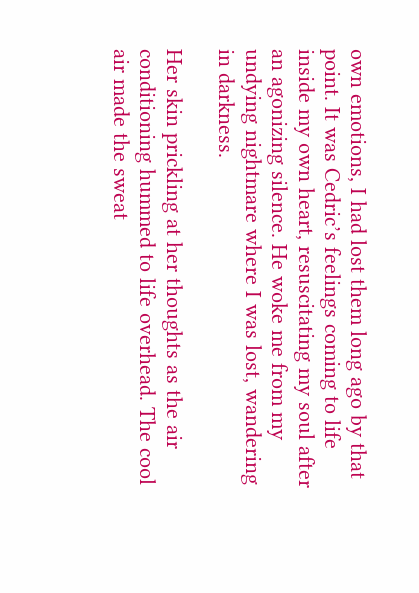own emotions, I had lost them long ago by that point. It was Cedric’s feelings coming to life inside my own heart, resuscitating my soul after an agonizing silence. He woke me from my undying nightmare where I was lost, wandering in darkness.

Her skin prickling at her thoughts as the air conditioning hummed to life overhead. The cool air made the sweat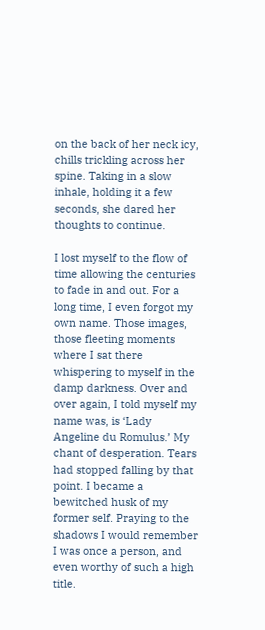on the back of her neck icy, chills trickling across her spine. Taking in a slow inhale, holding it a few seconds, she dared her thoughts to continue.

I lost myself to the flow of time allowing the centuries to fade in and out. For a long time, I even forgot my own name. Those images, those fleeting moments where I sat there whispering to myself in the damp darkness. Over and over again, I told myself my name was, is ‘Lady Angeline du Romulus.’ My chant of desperation. Tears had stopped falling by that point. I became a bewitched husk of my former self. Praying to the shadows I would remember I was once a person, and even worthy of such a high title.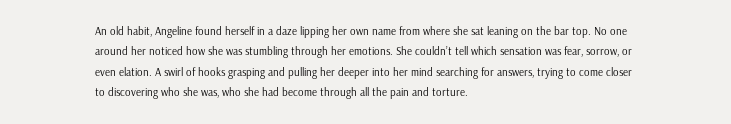An old habit, Angeline found herself in a daze lipping her own name from where she sat leaning on the bar top. No one around her noticed how she was stumbling through her emotions. She couldn’t tell which sensation was fear, sorrow, or even elation. A swirl of hooks grasping and pulling her deeper into her mind searching for answers, trying to come closer to discovering who she was, who she had become through all the pain and torture.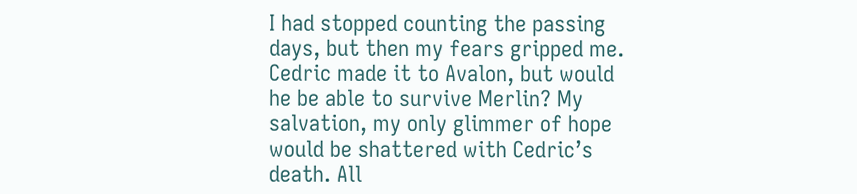I had stopped counting the passing days, but then my fears gripped me. Cedric made it to Avalon, but would he be able to survive Merlin? My salvation, my only glimmer of hope would be shattered with Cedric’s death. All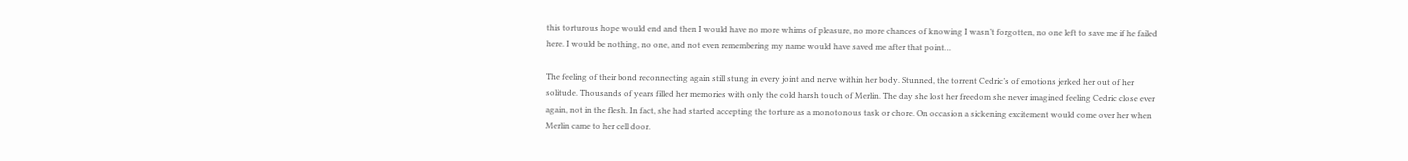this torturous hope would end and then I would have no more whims of pleasure, no more chances of knowing I wasn’t forgotten, no one left to save me if he failed here. I would be nothing, no one, and not even remembering my name would have saved me after that point…

The feeling of their bond reconnecting again still stung in every joint and nerve within her body. Stunned, the torrent Cedric’s of emotions jerked her out of her solitude. Thousands of years filled her memories with only the cold harsh touch of Merlin. The day she lost her freedom she never imagined feeling Cedric close ever again, not in the flesh. In fact, she had started accepting the torture as a monotonous task or chore. On occasion a sickening excitement would come over her when Merlin came to her cell door.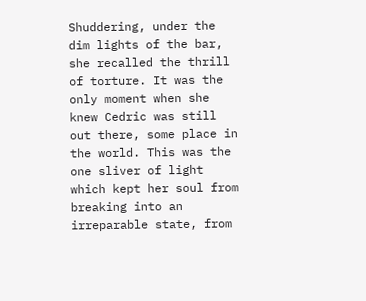Shuddering, under the dim lights of the bar, she recalled the thrill of torture. It was the only moment when she knew Cedric was still out there, some place in the world. This was the one sliver of light which kept her soul from breaking into an irreparable state, from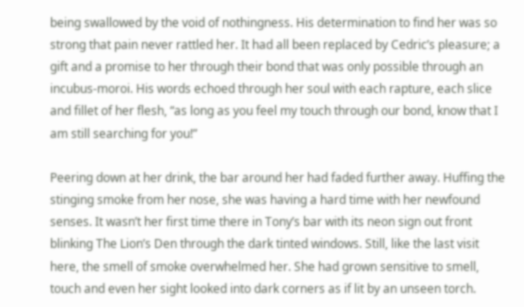being swallowed by the void of nothingness. His determination to find her was so strong that pain never rattled her. It had all been replaced by Cedric’s pleasure; a gift and a promise to her through their bond that was only possible through an incubus-moroi. His words echoed through her soul with each rapture, each slice and fillet of her flesh, “as long as you feel my touch through our bond, know that I am still searching for you!”

Peering down at her drink, the bar around her had faded further away. Huffing the stinging smoke from her nose, she was having a hard time with her newfound senses. It wasn’t her first time there in Tony’s bar with its neon sign out front blinking The Lion’s Den through the dark tinted windows. Still, like the last visit here, the smell of smoke overwhelmed her. She had grown sensitive to smell, touch and even her sight looked into dark corners as if lit by an unseen torch.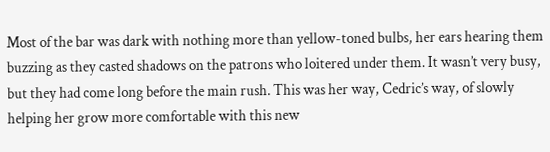Most of the bar was dark with nothing more than yellow-toned bulbs, her ears hearing them buzzing as they casted shadows on the patrons who loitered under them. It wasn’t very busy, but they had come long before the main rush. This was her way, Cedric’s way, of slowly helping her grow more comfortable with this new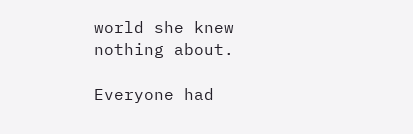world she knew nothing about.

Everyone had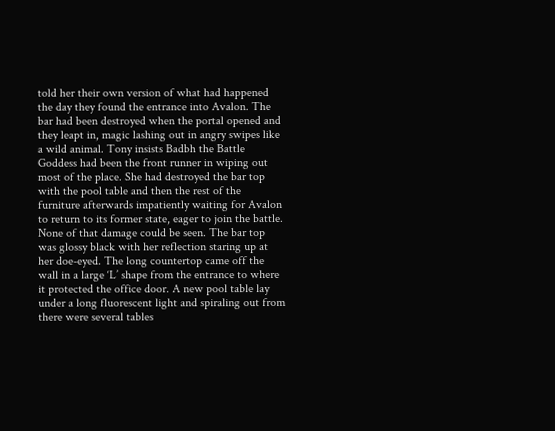told her their own version of what had happened the day they found the entrance into Avalon. The bar had been destroyed when the portal opened and they leapt in, magic lashing out in angry swipes like a wild animal. Tony insists Badbh the Battle Goddess had been the front runner in wiping out most of the place. She had destroyed the bar top with the pool table and then the rest of the furniture afterwards impatiently waiting for Avalon to return to its former state, eager to join the battle. None of that damage could be seen. The bar top was glossy black with her reflection staring up at her doe-eyed. The long countertop came off the wall in a large ‘L’ shape from the entrance to where it protected the office door. A new pool table lay under a long fluorescent light and spiraling out from there were several tables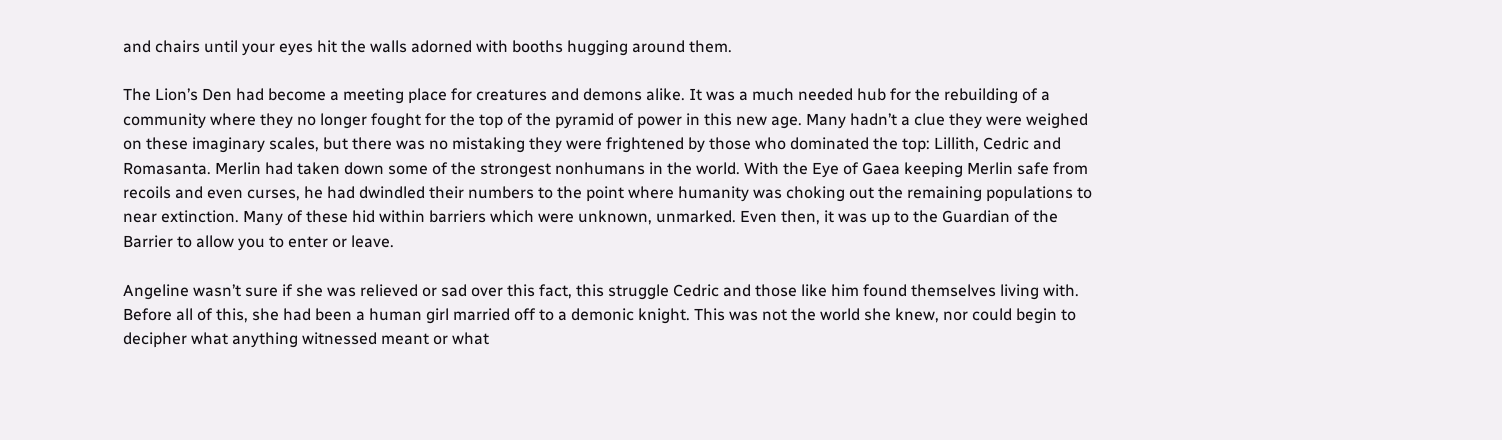and chairs until your eyes hit the walls adorned with booths hugging around them.

The Lion’s Den had become a meeting place for creatures and demons alike. It was a much needed hub for the rebuilding of a community where they no longer fought for the top of the pyramid of power in this new age. Many hadn’t a clue they were weighed on these imaginary scales, but there was no mistaking they were frightened by those who dominated the top: Lillith, Cedric and Romasanta. Merlin had taken down some of the strongest nonhumans in the world. With the Eye of Gaea keeping Merlin safe from recoils and even curses, he had dwindled their numbers to the point where humanity was choking out the remaining populations to near extinction. Many of these hid within barriers which were unknown, unmarked. Even then, it was up to the Guardian of the Barrier to allow you to enter or leave.

Angeline wasn’t sure if she was relieved or sad over this fact, this struggle Cedric and those like him found themselves living with. Before all of this, she had been a human girl married off to a demonic knight. This was not the world she knew, nor could begin to decipher what anything witnessed meant or what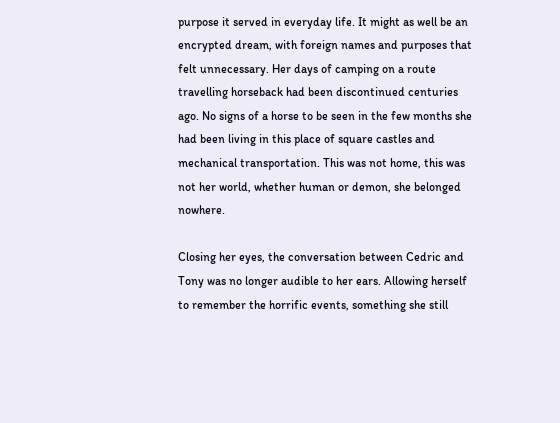purpose it served in everyday life. It might as well be an encrypted dream, with foreign names and purposes that felt unnecessary. Her days of camping on a route travelling horseback had been discontinued centuries ago. No signs of a horse to be seen in the few months she had been living in this place of square castles and mechanical transportation. This was not home, this was not her world, whether human or demon, she belonged nowhere.

Closing her eyes, the conversation between Cedric and Tony was no longer audible to her ears. Allowing herself to remember the horrific events, something she still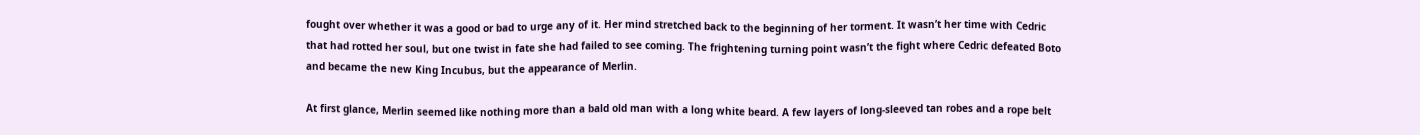fought over whether it was a good or bad to urge any of it. Her mind stretched back to the beginning of her torment. It wasn’t her time with Cedric that had rotted her soul, but one twist in fate she had failed to see coming. The frightening turning point wasn’t the fight where Cedric defeated Boto and became the new King Incubus, but the appearance of Merlin.

At first glance, Merlin seemed like nothing more than a bald old man with a long white beard. A few layers of long-sleeved tan robes and a rope belt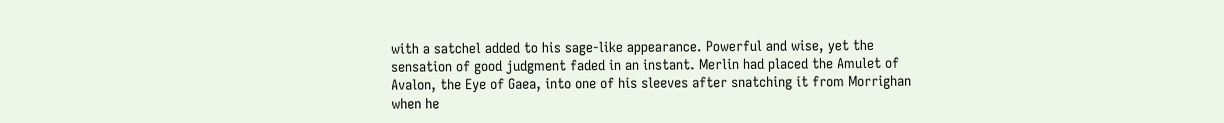with a satchel added to his sage-like appearance. Powerful and wise, yet the sensation of good judgment faded in an instant. Merlin had placed the Amulet of Avalon, the Eye of Gaea, into one of his sleeves after snatching it from Morrighan when he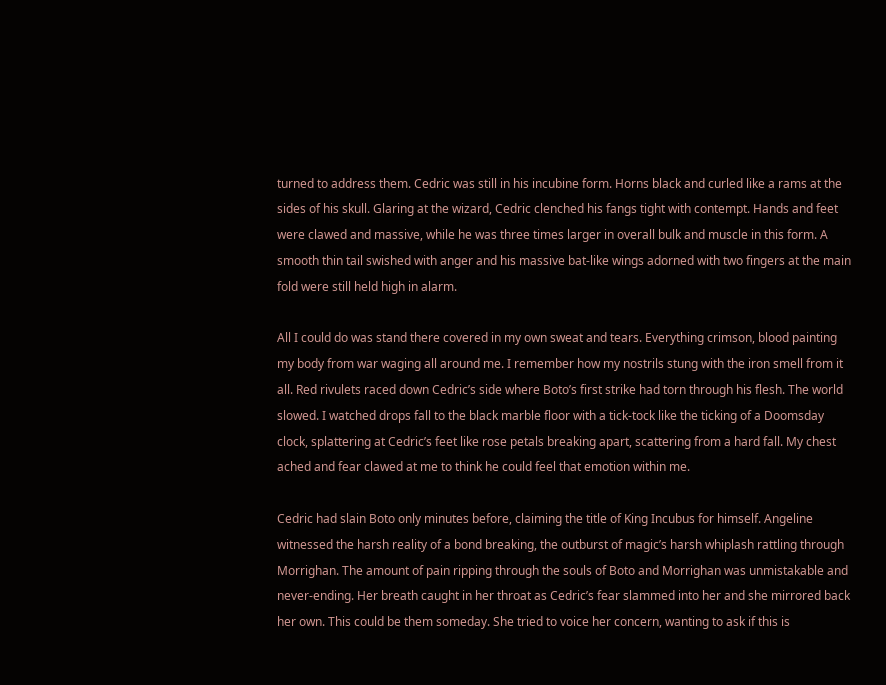turned to address them. Cedric was still in his incubine form. Horns black and curled like a rams at the sides of his skull. Glaring at the wizard, Cedric clenched his fangs tight with contempt. Hands and feet were clawed and massive, while he was three times larger in overall bulk and muscle in this form. A smooth thin tail swished with anger and his massive bat-like wings adorned with two fingers at the main fold were still held high in alarm.

All I could do was stand there covered in my own sweat and tears. Everything crimson, blood painting my body from war waging all around me. I remember how my nostrils stung with the iron smell from it all. Red rivulets raced down Cedric’s side where Boto’s first strike had torn through his flesh. The world slowed. I watched drops fall to the black marble floor with a tick-tock like the ticking of a Doomsday clock, splattering at Cedric’s feet like rose petals breaking apart, scattering from a hard fall. My chest ached and fear clawed at me to think he could feel that emotion within me.

Cedric had slain Boto only minutes before, claiming the title of King Incubus for himself. Angeline witnessed the harsh reality of a bond breaking, the outburst of magic’s harsh whiplash rattling through Morrighan. The amount of pain ripping through the souls of Boto and Morrighan was unmistakable and never-ending. Her breath caught in her throat as Cedric’s fear slammed into her and she mirrored back her own. This could be them someday. She tried to voice her concern, wanting to ask if this is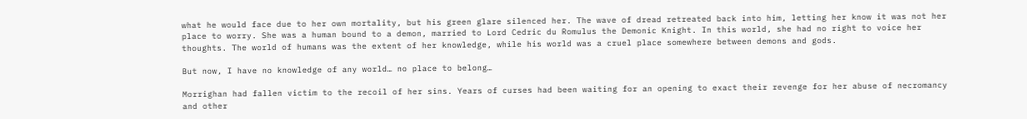what he would face due to her own mortality, but his green glare silenced her. The wave of dread retreated back into him, letting her know it was not her place to worry. She was a human bound to a demon, married to Lord Cedric du Romulus the Demonic Knight. In this world, she had no right to voice her thoughts. The world of humans was the extent of her knowledge, while his world was a cruel place somewhere between demons and gods.

But now, I have no knowledge of any world… no place to belong…

Morrighan had fallen victim to the recoil of her sins. Years of curses had been waiting for an opening to exact their revenge for her abuse of necromancy and other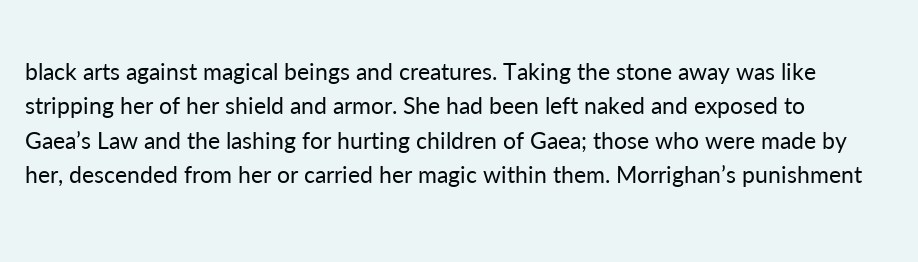black arts against magical beings and creatures. Taking the stone away was like stripping her of her shield and armor. She had been left naked and exposed to Gaea’s Law and the lashing for hurting children of Gaea; those who were made by her, descended from her or carried her magic within them. Morrighan’s punishment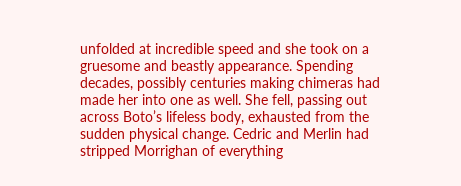unfolded at incredible speed and she took on a gruesome and beastly appearance. Spending decades, possibly centuries making chimeras had made her into one as well. She fell, passing out across Boto’s lifeless body, exhausted from the sudden physical change. Cedric and Merlin had stripped Morrighan of everything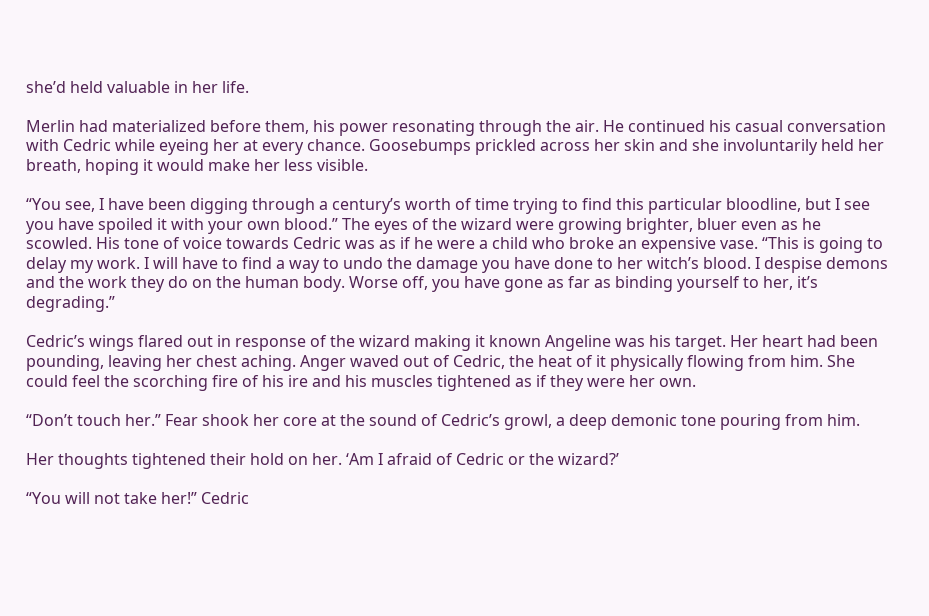she’d held valuable in her life.

Merlin had materialized before them, his power resonating through the air. He continued his casual conversation with Cedric while eyeing her at every chance. Goosebumps prickled across her skin and she involuntarily held her breath, hoping it would make her less visible.

“You see, I have been digging through a century’s worth of time trying to find this particular bloodline, but I see you have spoiled it with your own blood.” The eyes of the wizard were growing brighter, bluer even as he scowled. His tone of voice towards Cedric was as if he were a child who broke an expensive vase. “This is going to delay my work. I will have to find a way to undo the damage you have done to her witch’s blood. I despise demons and the work they do on the human body. Worse off, you have gone as far as binding yourself to her, it’s degrading.”

Cedric’s wings flared out in response of the wizard making it known Angeline was his target. Her heart had been pounding, leaving her chest aching. Anger waved out of Cedric, the heat of it physically flowing from him. She could feel the scorching fire of his ire and his muscles tightened as if they were her own.

“Don’t touch her.” Fear shook her core at the sound of Cedric’s growl, a deep demonic tone pouring from him.

Her thoughts tightened their hold on her. ‘Am I afraid of Cedric or the wizard?’

“You will not take her!” Cedric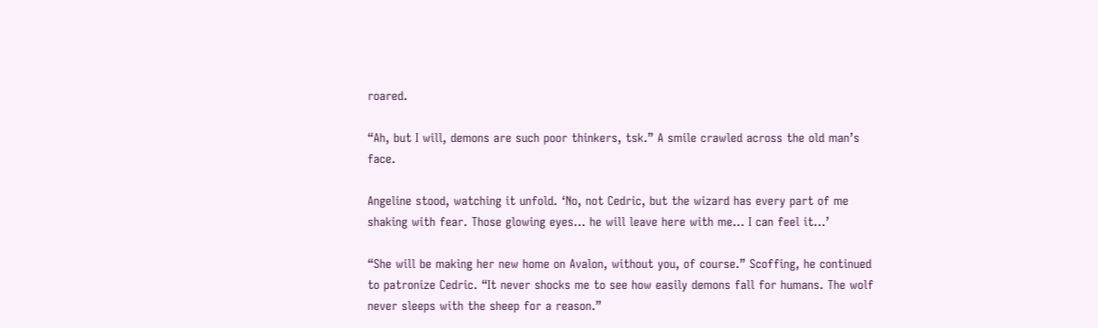roared.

“Ah, but I will, demons are such poor thinkers, tsk.” A smile crawled across the old man’s face.

Angeline stood, watching it unfold. ‘No, not Cedric, but the wizard has every part of me shaking with fear. Those glowing eyes… he will leave here with me… I can feel it…’

“She will be making her new home on Avalon, without you, of course.” Scoffing, he continued to patronize Cedric. “It never shocks me to see how easily demons fall for humans. The wolf never sleeps with the sheep for a reason.”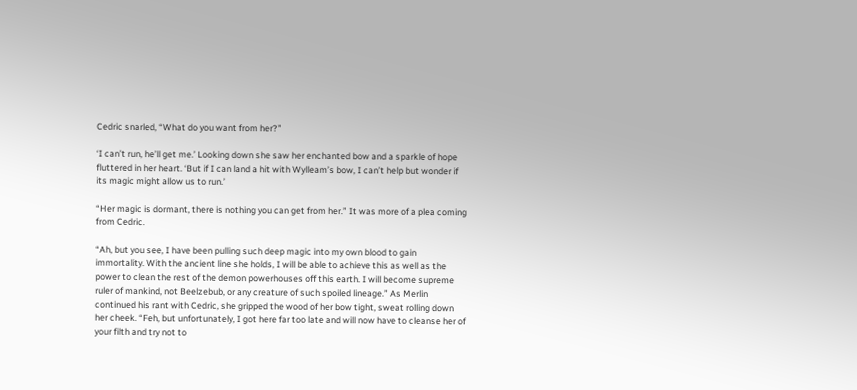Cedric snarled, “What do you want from her?”

‘I can’t run, he’ll get me.’ Looking down she saw her enchanted bow and a sparkle of hope fluttered in her heart. ‘But if I can land a hit with Wylleam’s bow, I can’t help but wonder if its magic might allow us to run.’

“Her magic is dormant, there is nothing you can get from her.” It was more of a plea coming from Cedric.

“Ah, but you see, I have been pulling such deep magic into my own blood to gain immortality. With the ancient line she holds, I will be able to achieve this as well as the power to clean the rest of the demon powerhouses off this earth. I will become supreme ruler of mankind, not Beelzebub, or any creature of such spoiled lineage.” As Merlin continued his rant with Cedric, she gripped the wood of her bow tight, sweat rolling down her cheek. “Feh, but unfortunately, I got here far too late and will now have to cleanse her of your filth and try not to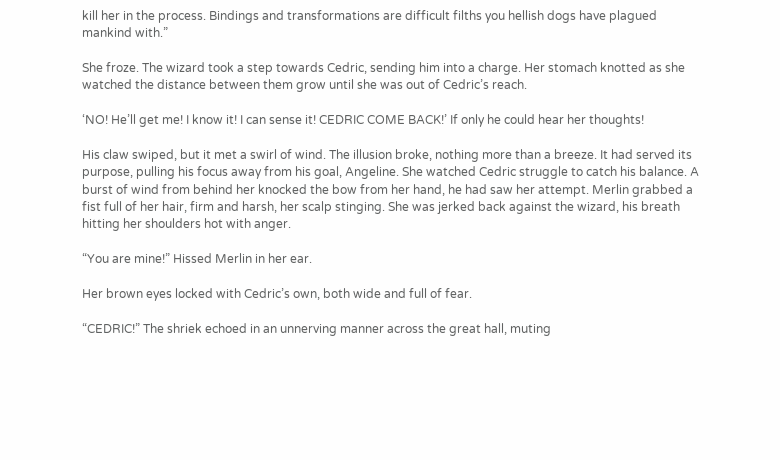kill her in the process. Bindings and transformations are difficult filths you hellish dogs have plagued mankind with.”

She froze. The wizard took a step towards Cedric, sending him into a charge. Her stomach knotted as she watched the distance between them grow until she was out of Cedric’s reach.

‘NO! He’ll get me! I know it! I can sense it! CEDRIC COME BACK!’ If only he could hear her thoughts!

His claw swiped, but it met a swirl of wind. The illusion broke, nothing more than a breeze. It had served its purpose, pulling his focus away from his goal, Angeline. She watched Cedric struggle to catch his balance. A burst of wind from behind her knocked the bow from her hand, he had saw her attempt. Merlin grabbed a fist full of her hair, firm and harsh, her scalp stinging. She was jerked back against the wizard, his breath hitting her shoulders hot with anger.

“You are mine!” Hissed Merlin in her ear.

Her brown eyes locked with Cedric’s own, both wide and full of fear.

“CEDRIC!” The shriek echoed in an unnerving manner across the great hall, muting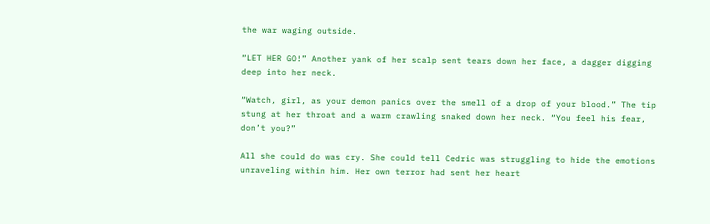the war waging outside.

“LET HER GO!” Another yank of her scalp sent tears down her face, a dagger digging deep into her neck.

“Watch, girl, as your demon panics over the smell of a drop of your blood.” The tip stung at her throat and a warm crawling snaked down her neck. “You feel his fear, don’t you?”

All she could do was cry. She could tell Cedric was struggling to hide the emotions unraveling within him. Her own terror had sent her heart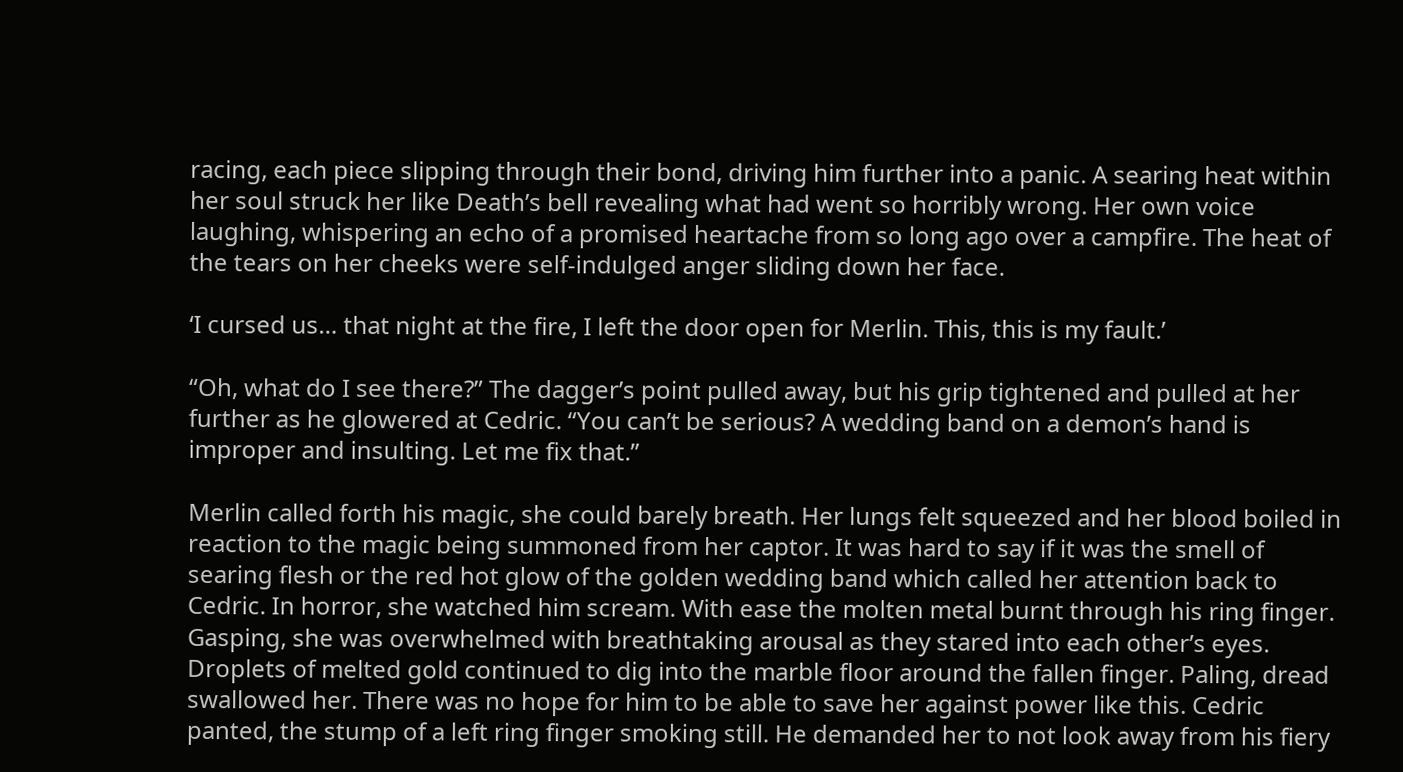racing, each piece slipping through their bond, driving him further into a panic. A searing heat within her soul struck her like Death’s bell revealing what had went so horribly wrong. Her own voice laughing, whispering an echo of a promised heartache from so long ago over a campfire. The heat of the tears on her cheeks were self-indulged anger sliding down her face.

‘I cursed us… that night at the fire, I left the door open for Merlin. This, this is my fault.’

“Oh, what do I see there?” The dagger’s point pulled away, but his grip tightened and pulled at her further as he glowered at Cedric. “You can’t be serious? A wedding band on a demon’s hand is improper and insulting. Let me fix that.”

Merlin called forth his magic, she could barely breath. Her lungs felt squeezed and her blood boiled in reaction to the magic being summoned from her captor. It was hard to say if it was the smell of searing flesh or the red hot glow of the golden wedding band which called her attention back to Cedric. In horror, she watched him scream. With ease the molten metal burnt through his ring finger. Gasping, she was overwhelmed with breathtaking arousal as they stared into each other’s eyes. Droplets of melted gold continued to dig into the marble floor around the fallen finger. Paling, dread swallowed her. There was no hope for him to be able to save her against power like this. Cedric panted, the stump of a left ring finger smoking still. He demanded her to not look away from his fiery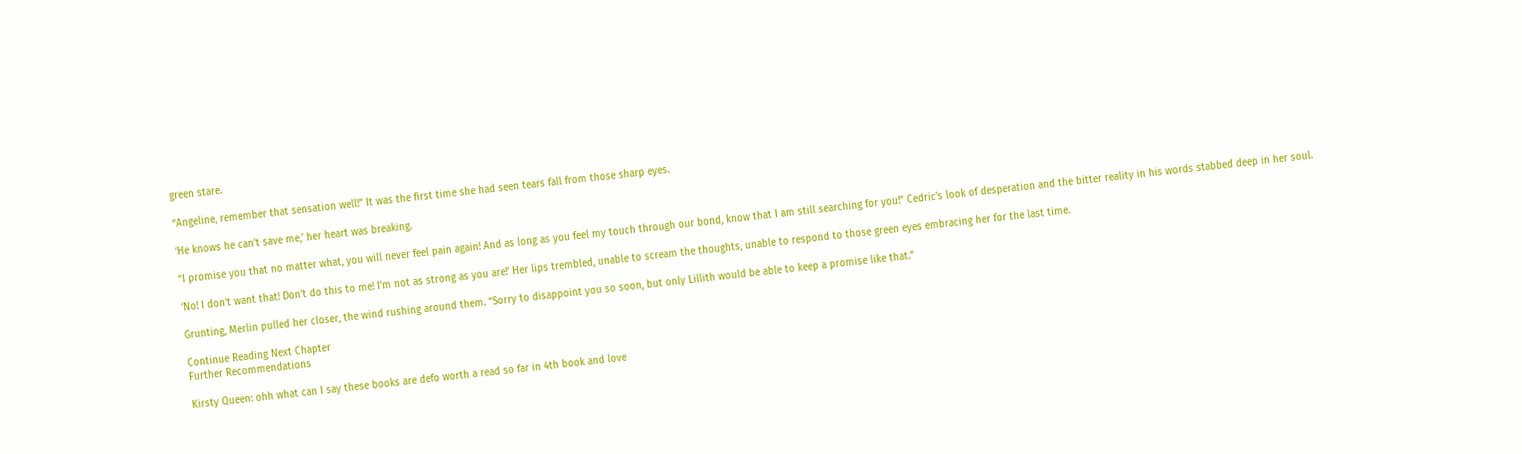green stare.

“Angeline, remember that sensation well!” It was the first time she had seen tears fall from those sharp eyes.

‘He knows he can’t save me,’ her heart was breaking.

“I promise you that no matter what, you will never feel pain again! And as long as you feel my touch through our bond, know that I am still searching for you!” Cedric’s look of desperation and the bitter reality in his words stabbed deep in her soul.

‘No! I don’t want that! Don’t do this to me! I’m not as strong as you are!’ Her lips trembled, unable to scream the thoughts, unable to respond to those green eyes embracing her for the last time.

Grunting, Merlin pulled her closer, the wind rushing around them. “Sorry to disappoint you so soon, but only Lillith would be able to keep a promise like that.”

Continue Reading Next Chapter
Further Recommendations

Kirsty Queen: ohh what can I say these books are defo worth a read so far in 4th book and love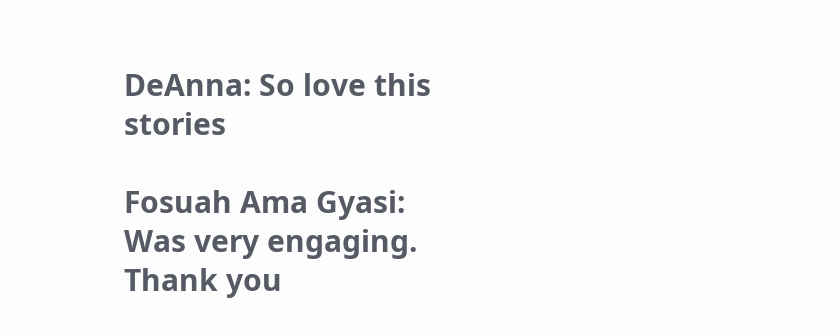DeAnna: So love this stories

Fosuah Ama Gyasi: Was very engaging. Thank you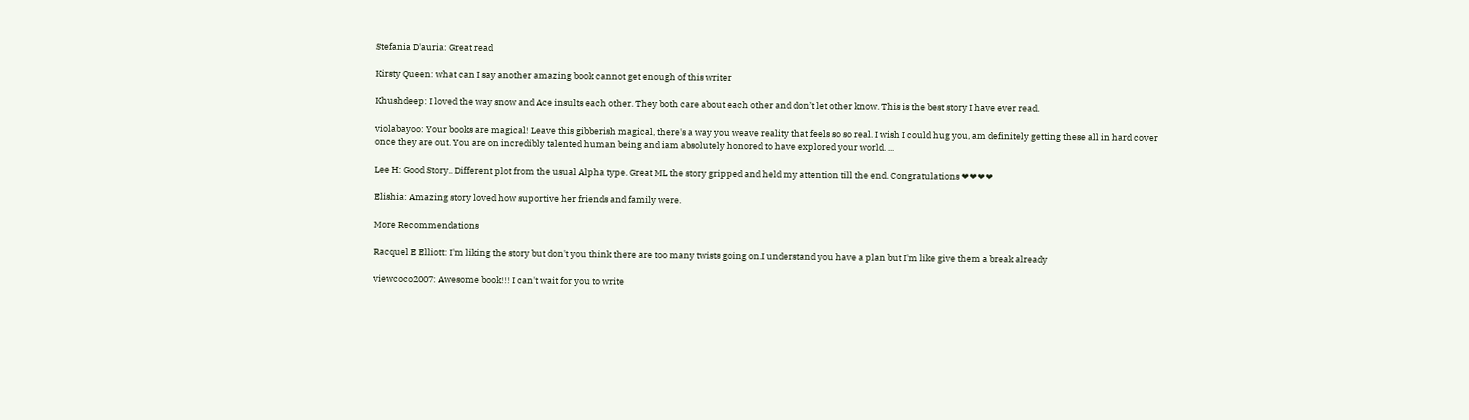Stefania D'auria: Great read

Kirsty Queen: what can I say another amazing book cannot get enough of this writer

Khushdeep: I loved the way snow and Ace insults each other. They both care about each other and don’t let other know. This is the best story I have ever read.

violabayoo: Your books are magical! Leave this gibberish magical, there's a way you weave reality that feels so so real. I wish I could hug you, am definitely getting these all in hard cover once they are out. You are on incredibly talented human being and iam absolutely honored to have explored your world. ...

Lee H: Good Story.. Different plot from the usual Alpha type. Great ML the story gripped and held my attention till the end. Congratulations ❤❤❤❤

Elishia: Amazing story loved how suportive her friends and family were.

More Recommendations

Racquel E Elliott: I'm liking the story but don't you think there are too many twists going on.I understand you have a plan but I'm like give them a break already

viewcoco2007: Awesome book!!! I can't wait for you to write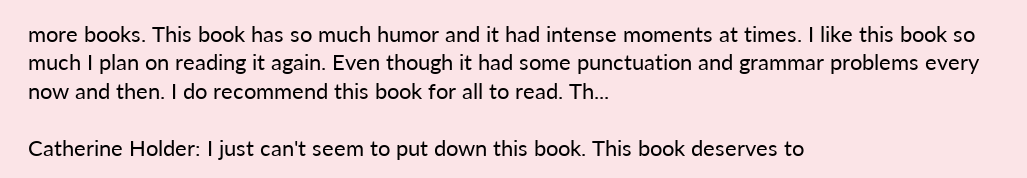more books. This book has so much humor and it had intense moments at times. I like this book so much I plan on reading it again. Even though it had some punctuation and grammar problems every now and then. I do recommend this book for all to read. Th...

Catherine Holder: I just can't seem to put down this book. This book deserves to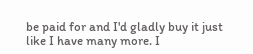be paid for and I'd gladly buy it just like I have many more. I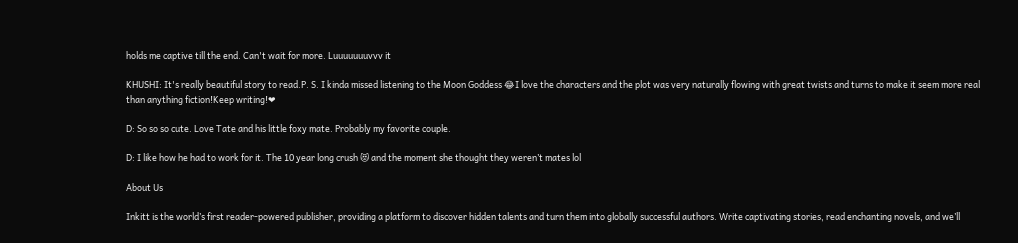holds me captive till the end. Can't wait for more. Luuuuuuuvvv it

KHUSHI: It's really beautiful story to read.P. S. I kinda missed listening to the Moon Goddess 😂I love the characters and the plot was very naturally flowing with great twists and turns to make it seem more real than anything fiction!Keep writing!❤

D: So so so cute. Love Tate and his little foxy mate. Probably my favorite couple.

D: I like how he had to work for it. The 10 year long crush 😻 and the moment she thought they weren’t mates lol

About Us

Inkitt is the world’s first reader-powered publisher, providing a platform to discover hidden talents and turn them into globally successful authors. Write captivating stories, read enchanting novels, and we’ll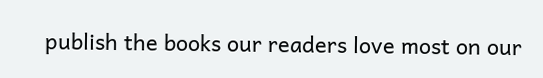publish the books our readers love most on our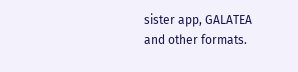sister app, GALATEA and other formats.